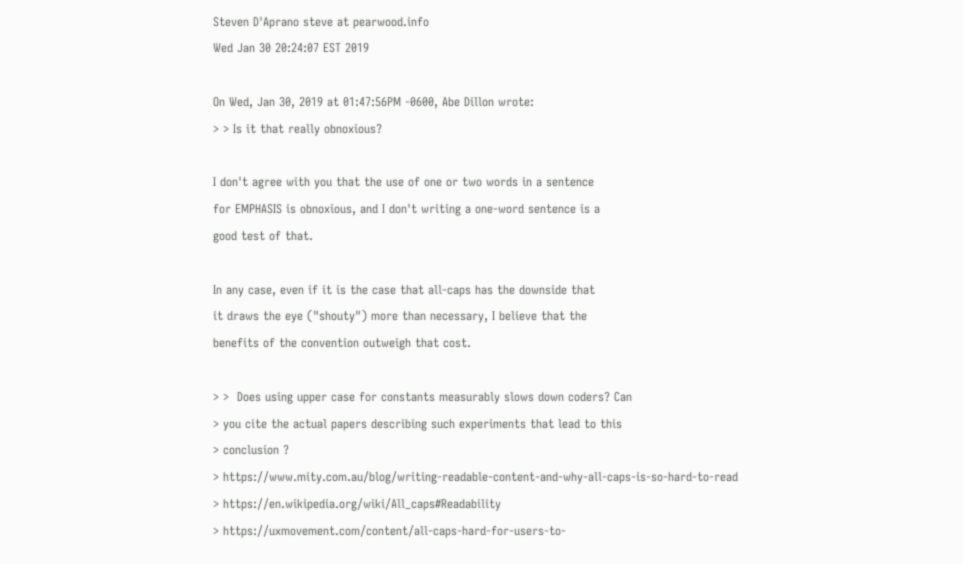Steven D'Aprano steve at pearwood.info
Wed Jan 30 20:24:07 EST 2019

On Wed, Jan 30, 2019 at 01:47:56PM -0600, Abe Dillon wrote:
> > Is it that really obnoxious?

I don't agree with you that the use of one or two words in a sentence
for EMPHASIS is obnoxious, and I don't writing a one-word sentence is a
good test of that.

In any case, even if it is the case that all-caps has the downside that
it draws the eye ("shouty") more than necessary, I believe that the
benefits of the convention outweigh that cost.

> >  Does using upper case for constants measurably slows down coders? Can
> you cite the actual papers describing such experiments that lead to this
> conclusion ?
> https://www.mity.com.au/blog/writing-readable-content-and-why-all-caps-is-so-hard-to-read
> https://en.wikipedia.org/wiki/All_caps#Readability
> https://uxmovement.com/content/all-caps-hard-for-users-to-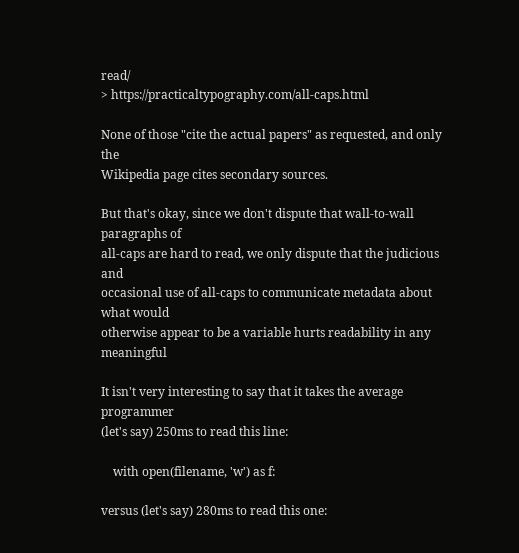read/
> https://practicaltypography.com/all-caps.html

None of those "cite the actual papers" as requested, and only the
Wikipedia page cites secondary sources.

But that's okay, since we don't dispute that wall-to-wall paragraphs of
all-caps are hard to read, we only dispute that the judicious and
occasional use of all-caps to communicate metadata about what would
otherwise appear to be a variable hurts readability in any meaningful

It isn't very interesting to say that it takes the average programmer
(let's say) 250ms to read this line:

    with open(filename, 'w') as f:

versus (let's say) 280ms to read this one: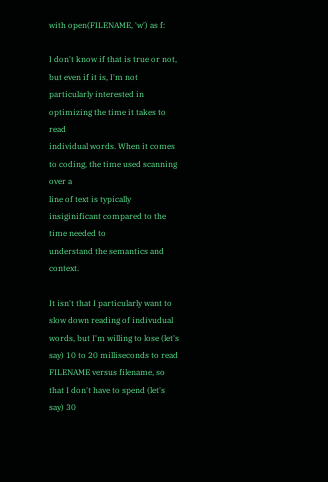with open(FILENAME, 'w') as f:

I don't know if that is true or not, but even if it is, I'm not
particularly interested in optimizing the time it takes to read
individual words. When it comes to coding, the time used scanning over a
line of text is typically insiginificant compared to the time needed to
understand the semantics and context.

It isn't that I particularly want to slow down reading of indivudual
words, but I'm willing to lose (let's say) 10 to 20 milliseconds to read
FILENAME versus filename, so that I don't have to spend (let's say) 30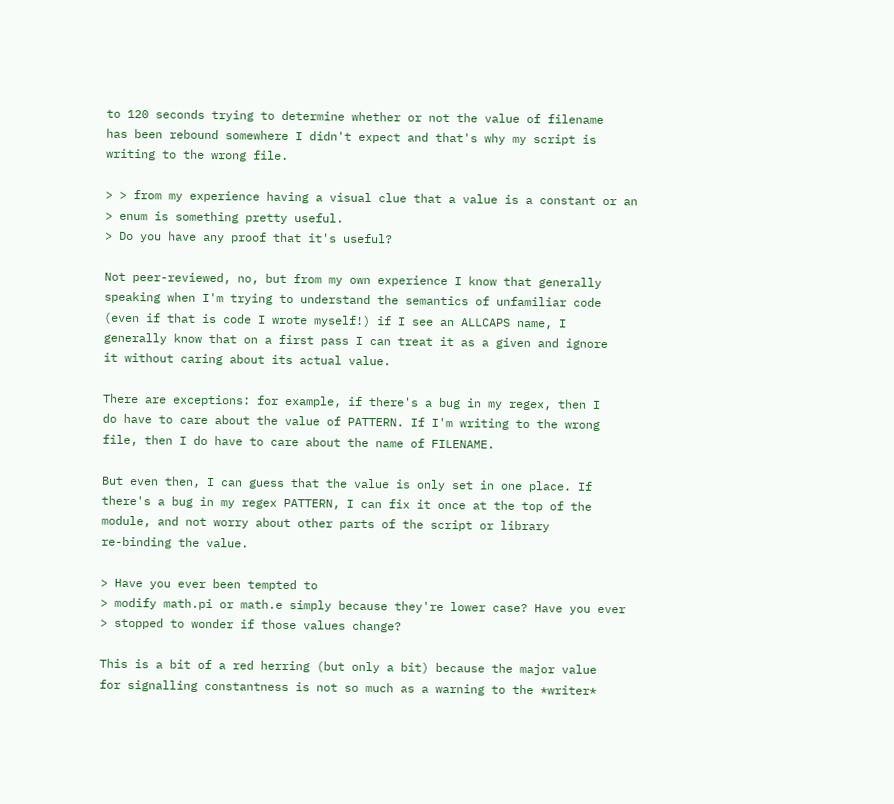to 120 seconds trying to determine whether or not the value of filename
has been rebound somewhere I didn't expect and that's why my script is
writing to the wrong file.

> > from my experience having a visual clue that a value is a constant or an
> enum is something pretty useful.
> Do you have any proof that it's useful?

Not peer-reviewed, no, but from my own experience I know that generally
speaking when I'm trying to understand the semantics of unfamiliar code
(even if that is code I wrote myself!) if I see an ALLCAPS name, I
generally know that on a first pass I can treat it as a given and ignore
it without caring about its actual value.

There are exceptions: for example, if there's a bug in my regex, then I
do have to care about the value of PATTERN. If I'm writing to the wrong
file, then I do have to care about the name of FILENAME.

But even then, I can guess that the value is only set in one place. If
there's a bug in my regex PATTERN, I can fix it once at the top of the
module, and not worry about other parts of the script or library
re-binding the value.

> Have you ever been tempted to
> modify math.pi or math.e simply because they're lower case? Have you ever
> stopped to wonder if those values change?

This is a bit of a red herring (but only a bit) because the major value
for signalling constantness is not so much as a warning to the *writer*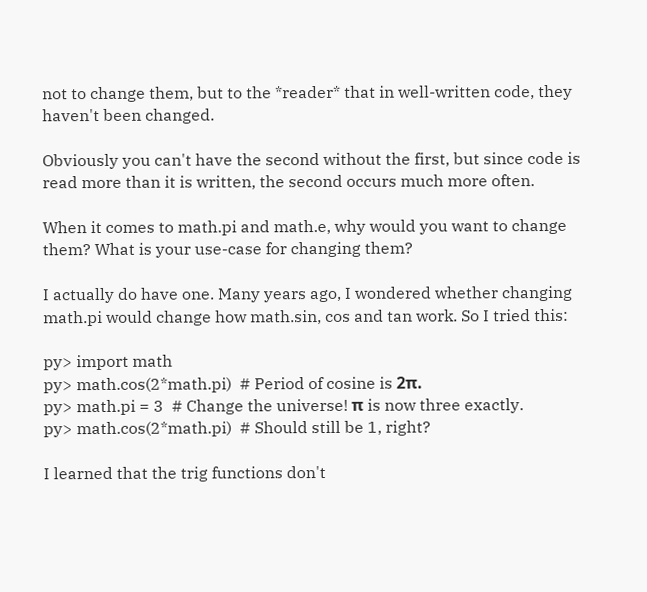not to change them, but to the *reader* that in well-written code, they
haven't been changed.

Obviously you can't have the second without the first, but since code is
read more than it is written, the second occurs much more often.

When it comes to math.pi and math.e, why would you want to change
them? What is your use-case for changing them?

I actually do have one. Many years ago, I wondered whether changing
math.pi would change how math.sin, cos and tan work. So I tried this:

py> import math
py> math.cos(2*math.pi)  # Period of cosine is 2π.
py> math.pi = 3  # Change the universe! π is now three exactly.
py> math.cos(2*math.pi)  # Should still be 1, right?

I learned that the trig functions don't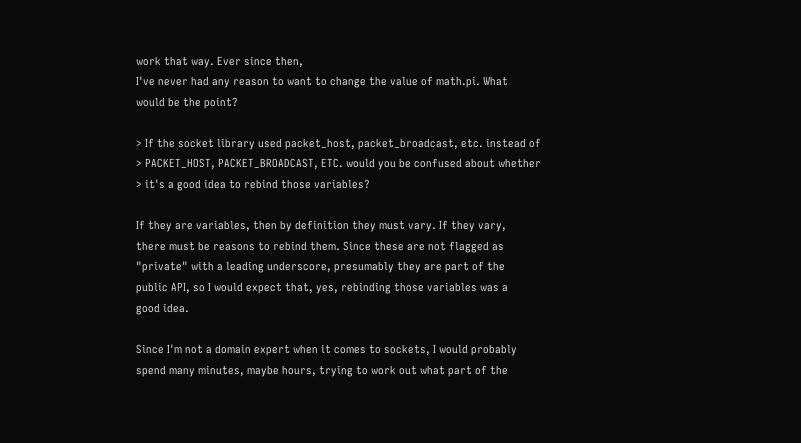work that way. Ever since then,
I've never had any reason to want to change the value of math.pi. What
would be the point?

> If the socket library used packet_host, packet_broadcast, etc. instead of
> PACKET_HOST, PACKET_BROADCAST, ETC. would you be confused about whether
> it's a good idea to rebind those variables?

If they are variables, then by definition they must vary. If they vary,
there must be reasons to rebind them. Since these are not flagged as
"private" with a leading underscore, presumably they are part of the
public API, so I would expect that, yes, rebinding those variables was a
good idea.

Since I'm not a domain expert when it comes to sockets, I would probably
spend many minutes, maybe hours, trying to work out what part of the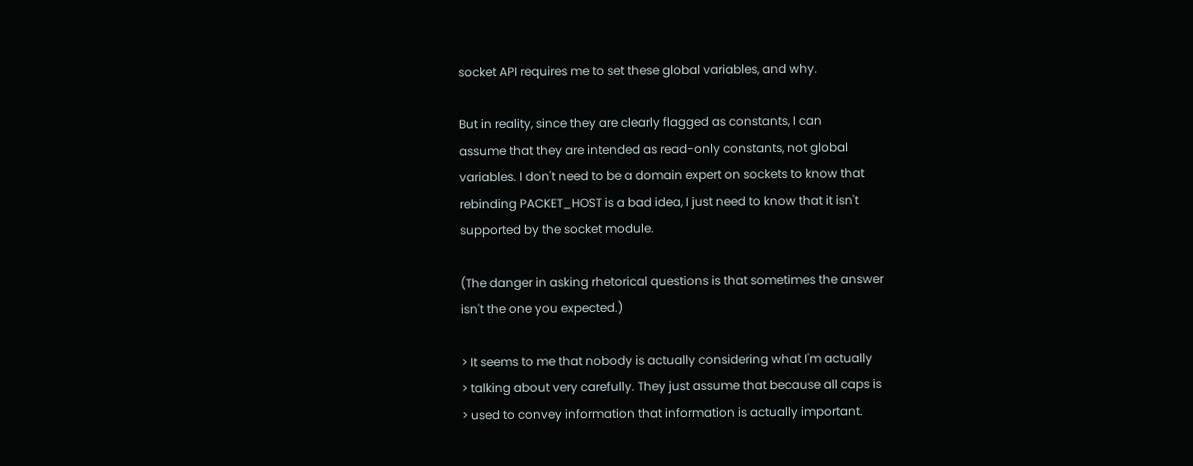socket API requires me to set these global variables, and why.

But in reality, since they are clearly flagged as constants, I can
assume that they are intended as read-only constants, not global
variables. I don't need to be a domain expert on sockets to know that
rebinding PACKET_HOST is a bad idea, I just need to know that it isn't
supported by the socket module.

(The danger in asking rhetorical questions is that sometimes the answer
isn't the one you expected.)

> It seems to me that nobody is actually considering what I'm actually
> talking about very carefully. They just assume that because all caps is
> used to convey information that information is actually important.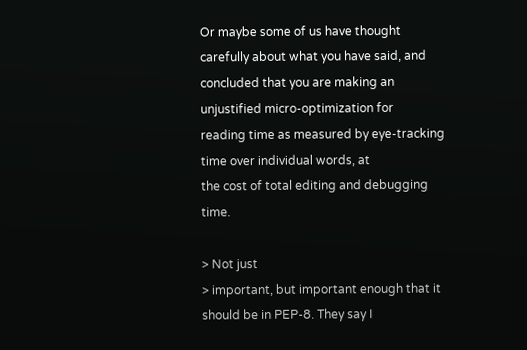Or maybe some of us have thought carefully about what you have said, and
concluded that you are making an unjustified micro-optimization for
reading time as measured by eye-tracking time over individual words, at
the cost of total editing and debugging time.

> Not just
> important, but important enough that it should be in PEP-8. They say I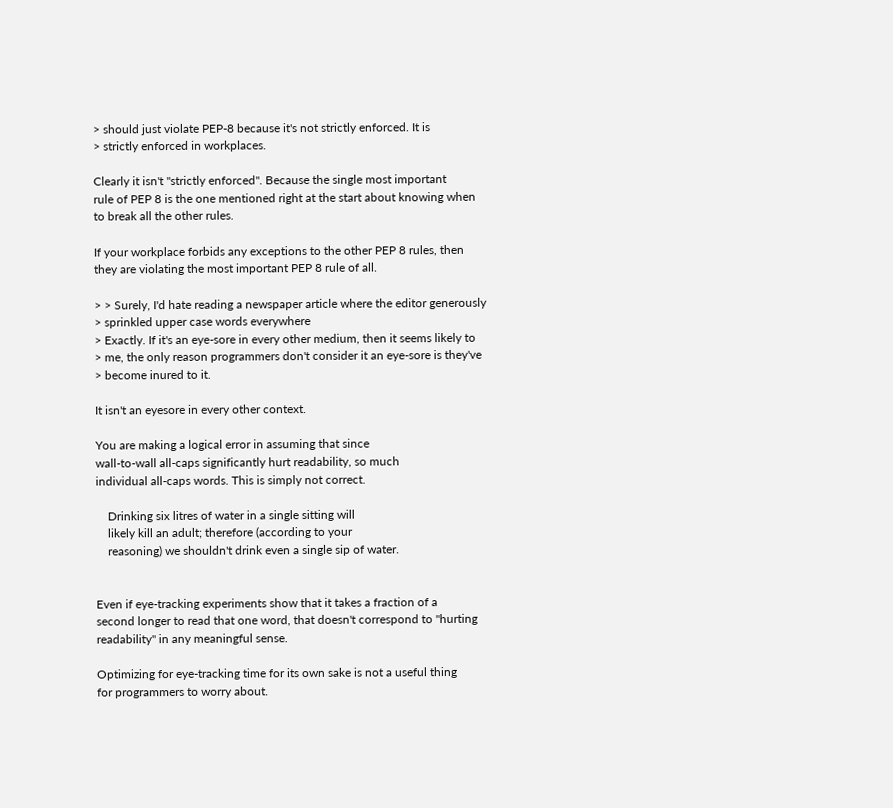> should just violate PEP-8 because it's not strictly enforced. It is
> strictly enforced in workplaces.

Clearly it isn't "strictly enforced". Because the single most important
rule of PEP 8 is the one mentioned right at the start about knowing when
to break all the other rules.

If your workplace forbids any exceptions to the other PEP 8 rules, then
they are violating the most important PEP 8 rule of all.

> > Surely, I'd hate reading a newspaper article where the editor generously
> sprinkled upper case words everywhere
> Exactly. If it's an eye-sore in every other medium, then it seems likely to
> me, the only reason programmers don't consider it an eye-sore is they've
> become inured to it.

It isn't an eyesore in every other context.

You are making a logical error in assuming that since
wall-to-wall all-caps significantly hurt readability, so much
individual all-caps words. This is simply not correct.

    Drinking six litres of water in a single sitting will
    likely kill an adult; therefore (according to your
    reasoning) we shouldn't drink even a single sip of water.


Even if eye-tracking experiments show that it takes a fraction of a
second longer to read that one word, that doesn't correspond to "hurting
readability" in any meaningful sense.

Optimizing for eye-tracking time for its own sake is not a useful thing
for programmers to worry about.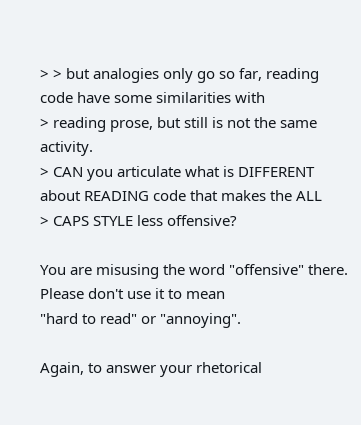> > but analogies only go so far, reading code have some similarities with
> reading prose, but still is not the same activity.
> CAN you articulate what is DIFFERENT about READING code that makes the ALL
> CAPS STYLE less offensive?

You are misusing the word "offensive" there. Please don't use it to mean
"hard to read" or "annoying".

Again, to answer your rhetorical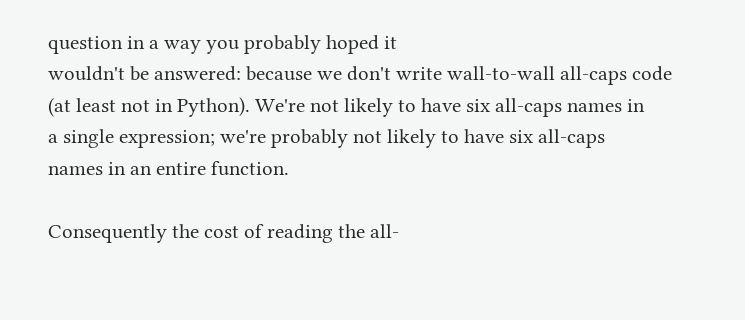question in a way you probably hoped it
wouldn't be answered: because we don't write wall-to-wall all-caps code
(at least not in Python). We're not likely to have six all-caps names in
a single expression; we're probably not likely to have six all-caps
names in an entire function.

Consequently the cost of reading the all-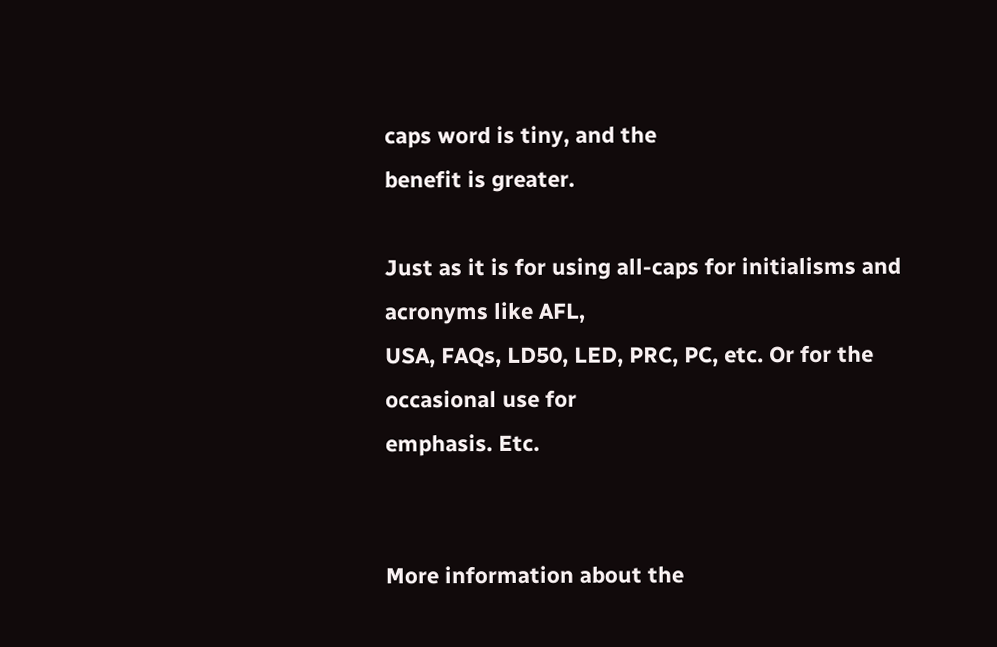caps word is tiny, and the
benefit is greater.

Just as it is for using all-caps for initialisms and acronyms like AFL,
USA, FAQs, LD50, LED, PRC, PC, etc. Or for the occasional use for
emphasis. Etc.


More information about the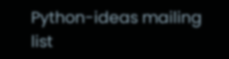Python-ideas mailing list